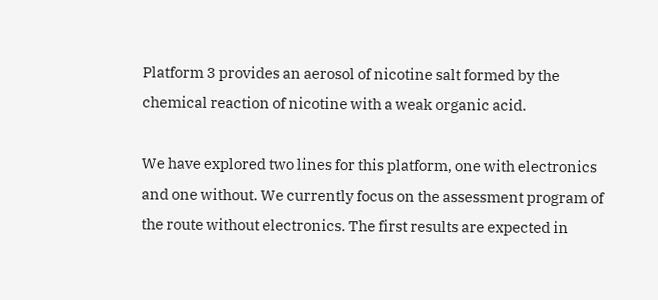Platform 3 provides an aerosol of nicotine salt formed by the chemical reaction of nicotine with a weak organic acid.

We have explored two lines for this platform, one with electronics and one without. We currently focus on the assessment program of the route without electronics. The first results are expected in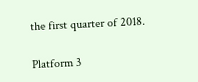the first quarter of 2018.

Platform 3